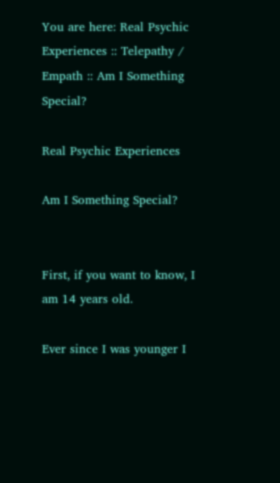You are here: Real Psychic Experiences :: Telepathy / Empath :: Am I Something Special?

Real Psychic Experiences

Am I Something Special?


First, if you want to know, I am 14 years old.

Ever since I was younger I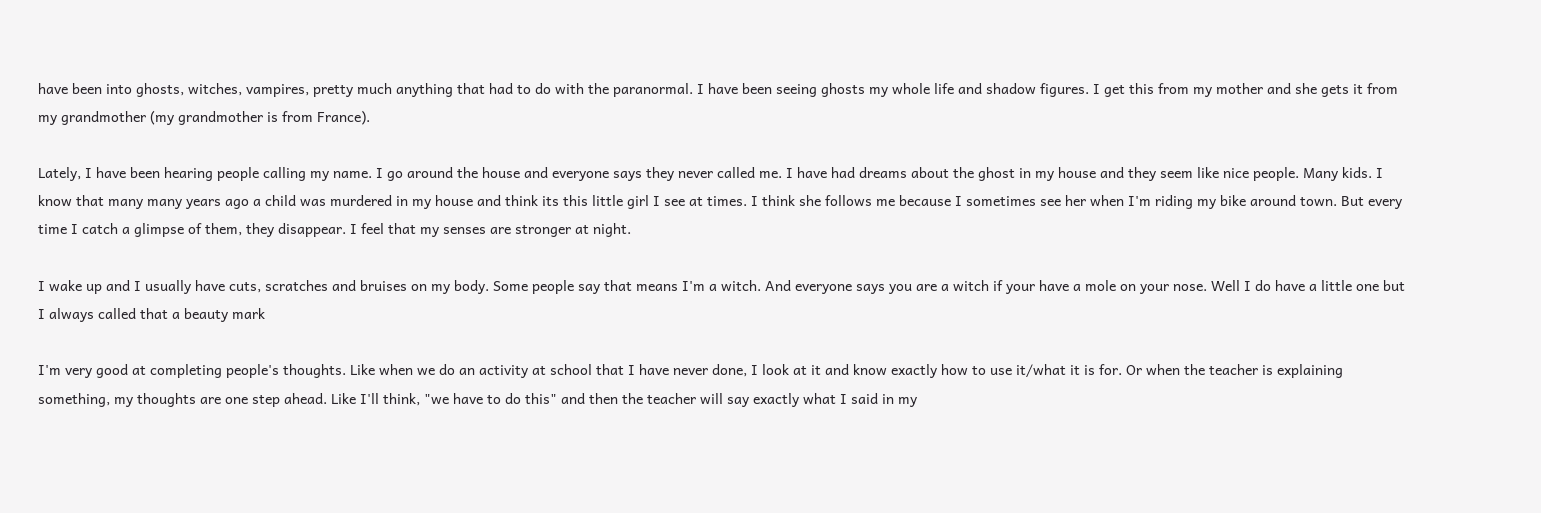have been into ghosts, witches, vampires, pretty much anything that had to do with the paranormal. I have been seeing ghosts my whole life and shadow figures. I get this from my mother and she gets it from my grandmother (my grandmother is from France).

Lately, I have been hearing people calling my name. I go around the house and everyone says they never called me. I have had dreams about the ghost in my house and they seem like nice people. Many kids. I know that many many years ago a child was murdered in my house and think its this little girl I see at times. I think she follows me because I sometimes see her when I'm riding my bike around town. But every time I catch a glimpse of them, they disappear. I feel that my senses are stronger at night.

I wake up and I usually have cuts, scratches and bruises on my body. Some people say that means I'm a witch. And everyone says you are a witch if your have a mole on your nose. Well I do have a little one but I always called that a beauty mark

I'm very good at completing people's thoughts. Like when we do an activity at school that I have never done, I look at it and know exactly how to use it/what it is for. Or when the teacher is explaining something, my thoughts are one step ahead. Like I'll think, "we have to do this" and then the teacher will say exactly what I said in my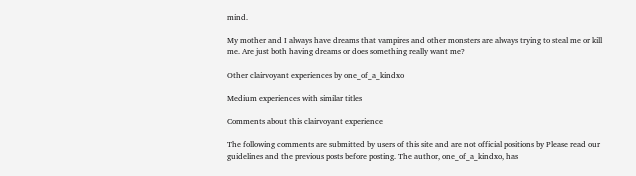mind.

My mother and I always have dreams that vampires and other monsters are always trying to steal me or kill me. Are just both having dreams or does something really want me?

Other clairvoyant experiences by one_of_a_kindxo

Medium experiences with similar titles

Comments about this clairvoyant experience

The following comments are submitted by users of this site and are not official positions by Please read our guidelines and the previous posts before posting. The author, one_of_a_kindxo, has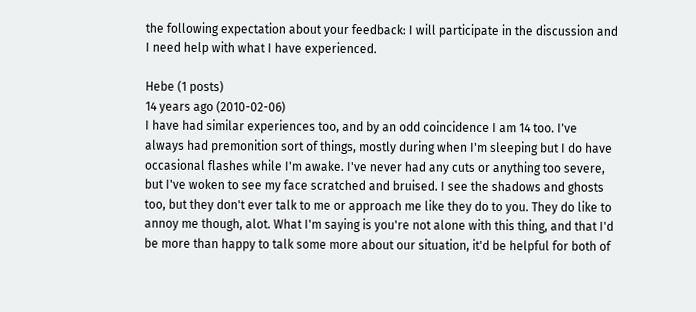the following expectation about your feedback: I will participate in the discussion and I need help with what I have experienced.

Hebe (1 posts)
14 years ago (2010-02-06)
I have had similar experiences too, and by an odd coincidence I am 14 too. I've always had premonition sort of things, mostly during when I'm sleeping but I do have occasional flashes while I'm awake. I've never had any cuts or anything too severe, but I've woken to see my face scratched and bruised. I see the shadows and ghosts too, but they don't ever talk to me or approach me like they do to you. They do like to annoy me though, alot. What I'm saying is you're not alone with this thing, and that I'd be more than happy to talk some more about our situation, it'd be helpful for both of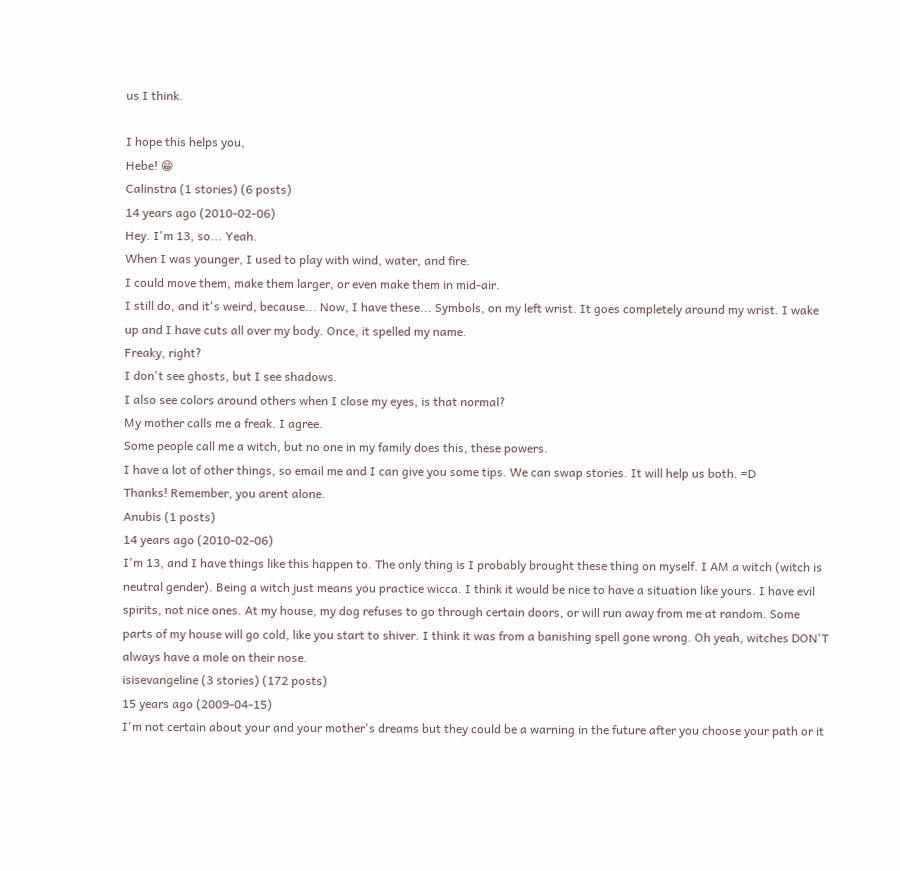us I think.

I hope this helps you,
Hebe! 😁
Calinstra (1 stories) (6 posts)
14 years ago (2010-02-06)
Hey. I'm 13, so... Yeah.
When I was younger, I used to play with wind, water, and fire.
I could move them, make them larger, or even make them in mid-air.
I still do, and it's weird, because... Now, I have these... Symbols, on my left wrist. It goes completely around my wrist. I wake up and I have cuts all over my body. Once, it spelled my name.
Freaky, right?
I don't see ghosts, but I see shadows.
I also see colors around others when I close my eyes, is that normal?
My mother calls me a freak. I agree.
Some people call me a witch, but no one in my family does this, these powers.
I have a lot of other things, so email me and I can give you some tips. We can swap stories. It will help us both. =D
Thanks! Remember, you arent alone.
Anubis (1 posts)
14 years ago (2010-02-06)
I'm 13, and I have things like this happen to. The only thing is I probably brought these thing on myself. I AM a witch (witch is neutral gender). Being a witch just means you practice wicca. I think it would be nice to have a situation like yours. I have evil spirits, not nice ones. At my house, my dog refuses to go through certain doors, or will run away from me at random. Some parts of my house will go cold, like you start to shiver. I think it was from a banishing spell gone wrong. Oh yeah, witches DON'T always have a mole on their nose.
isisevangeline (3 stories) (172 posts)
15 years ago (2009-04-15)
I'm not certain about your and your mother's dreams but they could be a warning in the future after you choose your path or it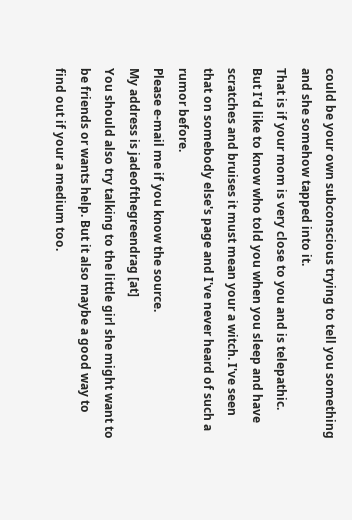could be your own subconscious trying to tell you something and she somehow tapped into it.
That is if your mom is very close to you and is telepathic.
But I'd like to know who told you when you sleep and have scratches and bruises it must mean your a witch. I've seen that on somebody else's page and I've never heard of such a rumor before.
Please e-mail me if you know the source.
My address is jadeofthegreendrag [at]
You should also try talking to the little girl she might want to be friends or wants help. But it also maybe a good way to find out if your a medium too.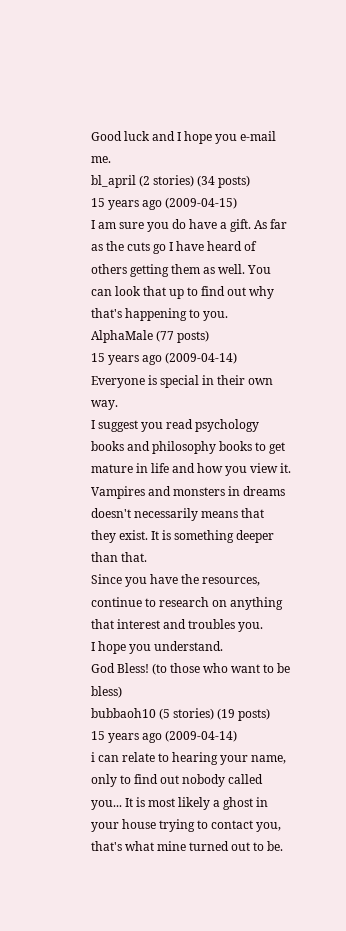Good luck and I hope you e-mail me.
bl_april (2 stories) (34 posts)
15 years ago (2009-04-15)
I am sure you do have a gift. As far as the cuts go I have heard of others getting them as well. You can look that up to find out why that's happening to you.
AlphaMale (77 posts)
15 years ago (2009-04-14)
Everyone is special in their own way.
I suggest you read psychology books and philosophy books to get mature in life and how you view it.
Vampires and monsters in dreams doesn't necessarily means that they exist. It is something deeper than that.
Since you have the resources, continue to research on anything that interest and troubles you.
I hope you understand.
God Bless! (to those who want to be bless)
bubbaoh10 (5 stories) (19 posts)
15 years ago (2009-04-14)
i can relate to hearing your name, only to find out nobody called you... It is most likely a ghost in your house trying to contact you, that's what mine turned out to be.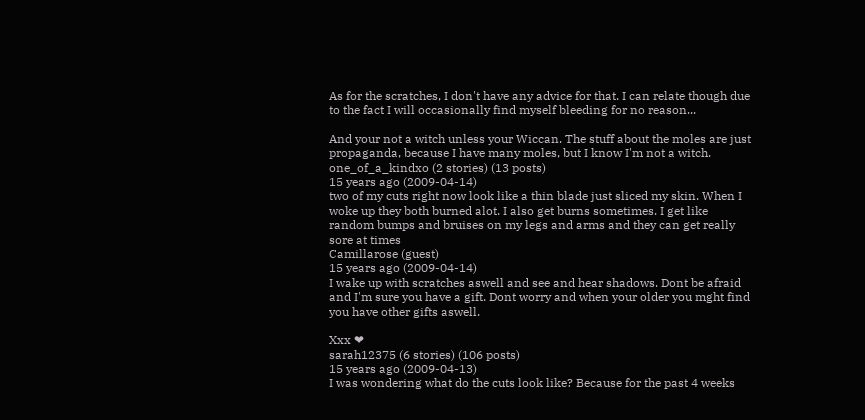As for the scratches, I don't have any advice for that. I can relate though due to the fact I will occasionally find myself bleeding for no reason...

And your not a witch unless your Wiccan. The stuff about the moles are just propaganda, because I have many moles, but I know I'm not a witch.
one_of_a_kindxo (2 stories) (13 posts)
15 years ago (2009-04-14)
two of my cuts right now look like a thin blade just sliced my skin. When I woke up they both burned alot. I also get burns sometimes. I get like random bumps and bruises on my legs and arms and they can get really sore at times
Camillarose (guest)
15 years ago (2009-04-14)
I wake up with scratches aswell and see and hear shadows. Dont be afraid and I'm sure you have a gift. Dont worry and when your older you mght find you have other gifts aswell.

Xxx ❤
sarah12375 (6 stories) (106 posts)
15 years ago (2009-04-13)
I was wondering what do the cuts look like? Because for the past 4 weeks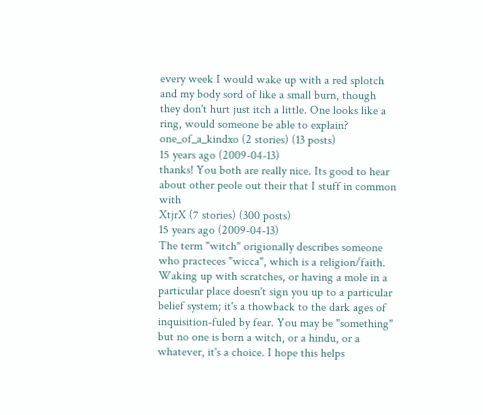every week I would wake up with a red splotch and my body sord of like a small burn, though they don't hurt just itch a little. One looks like a ring, would someone be able to explain?
one_of_a_kindxo (2 stories) (13 posts)
15 years ago (2009-04-13)
thanks! You both are really nice. Its good to hear about other peole out their that I stuff in common with
XtjrX (7 stories) (300 posts)
15 years ago (2009-04-13)
The term "witch" origionally describes someone who practeces "wicca", which is a religion/faith. Waking up with scratches, or having a mole in a particular place doesn't sign you up to a particular belief system; it's a thowback to the dark ages of inquisition-fuled by fear. You may be "something" but no one is born a witch, or a hindu, or a whatever, it's a choice. I hope this helps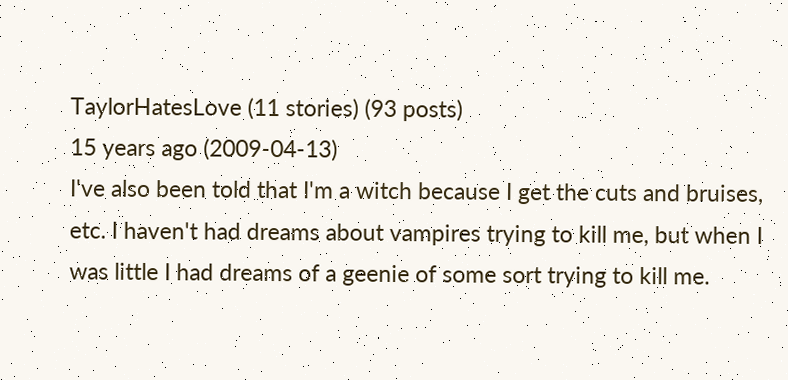TaylorHatesLove (11 stories) (93 posts)
15 years ago (2009-04-13)
I've also been told that I'm a witch because I get the cuts and bruises, etc. I haven't had dreams about vampires trying to kill me, but when I was little I had dreams of a geenie of some sort trying to kill me.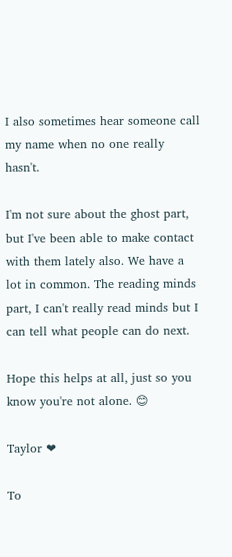I also sometimes hear someone call my name when no one really hasn't.

I'm not sure about the ghost part, but I've been able to make contact with them lately also. We have a lot in common. The reading minds part, I can't really read minds but I can tell what people can do next.

Hope this helps at all, just so you know you're not alone. 😊

Taylor ❤

To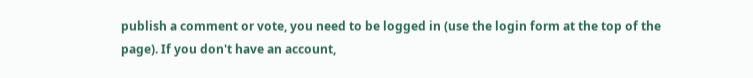publish a comment or vote, you need to be logged in (use the login form at the top of the page). If you don't have an account,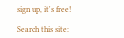sign up, it's free!

Search this site: